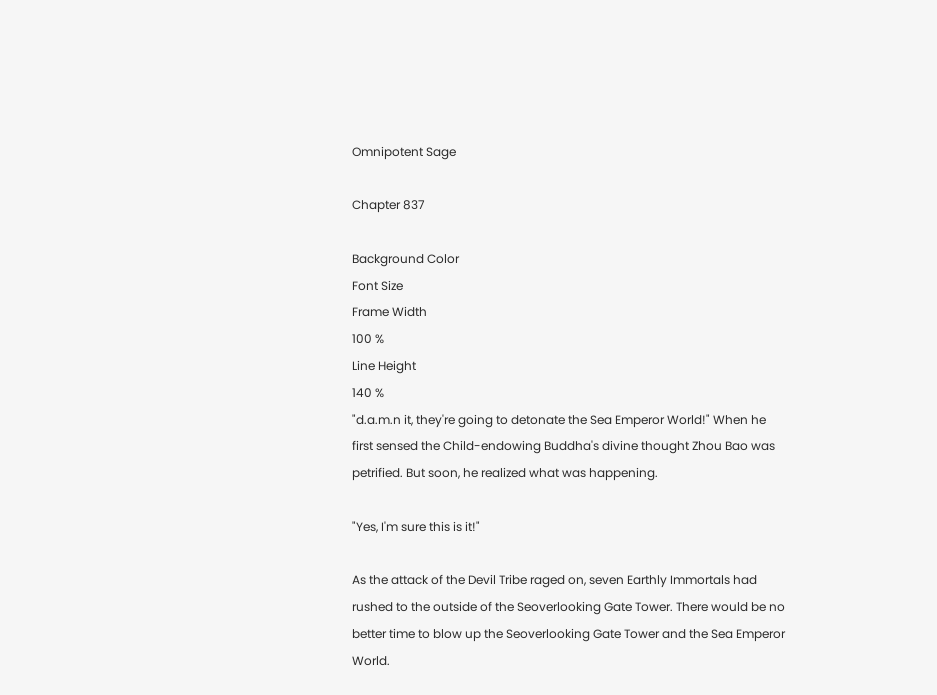Omnipotent Sage

Chapter 837

Background Color
Font Size
Frame Width
100 %
Line Height
140 %
"d.a.m.n it, they're going to detonate the Sea Emperor World!" When he first sensed the Child-endowing Buddha's divine thought Zhou Bao was petrified. But soon, he realized what was happening.

"Yes, I'm sure this is it!"

As the attack of the Devil Tribe raged on, seven Earthly Immortals had rushed to the outside of the Seoverlooking Gate Tower. There would be no better time to blow up the Seoverlooking Gate Tower and the Sea Emperor World.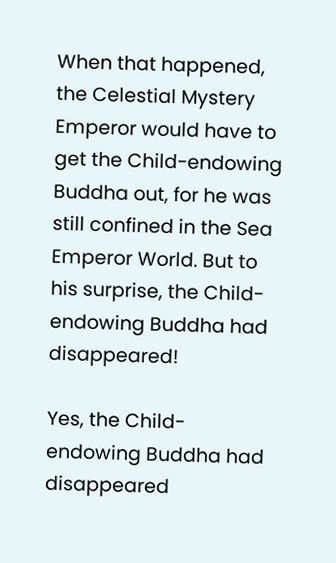When that happened, the Celestial Mystery Emperor would have to get the Child-endowing Buddha out, for he was still confined in the Sea Emperor World. But to his surprise, the Child-endowing Buddha had disappeared!

Yes, the Child-endowing Buddha had disappeared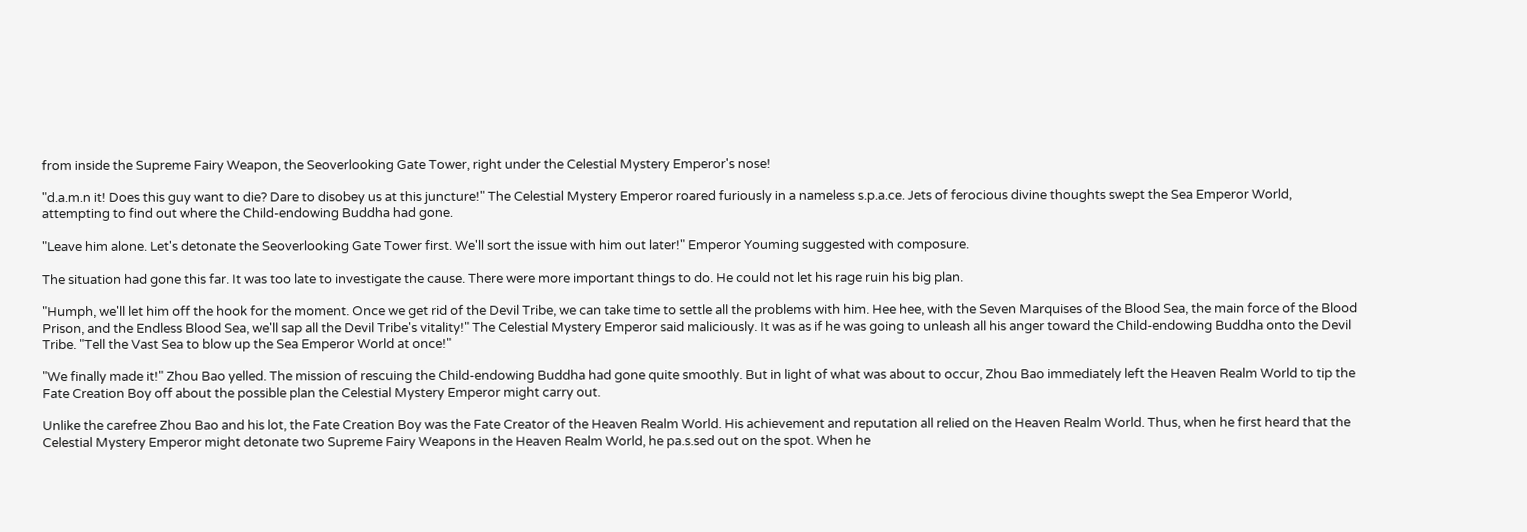from inside the Supreme Fairy Weapon, the Seoverlooking Gate Tower, right under the Celestial Mystery Emperor's nose!

"d.a.m.n it! Does this guy want to die? Dare to disobey us at this juncture!" The Celestial Mystery Emperor roared furiously in a nameless s.p.a.ce. Jets of ferocious divine thoughts swept the Sea Emperor World, attempting to find out where the Child-endowing Buddha had gone.

"Leave him alone. Let's detonate the Seoverlooking Gate Tower first. We'll sort the issue with him out later!" Emperor Youming suggested with composure.

The situation had gone this far. It was too late to investigate the cause. There were more important things to do. He could not let his rage ruin his big plan.

"Humph, we'll let him off the hook for the moment. Once we get rid of the Devil Tribe, we can take time to settle all the problems with him. Hee hee, with the Seven Marquises of the Blood Sea, the main force of the Blood Prison, and the Endless Blood Sea, we'll sap all the Devil Tribe's vitality!" The Celestial Mystery Emperor said maliciously. It was as if he was going to unleash all his anger toward the Child-endowing Buddha onto the Devil Tribe. "Tell the Vast Sea to blow up the Sea Emperor World at once!"

"We finally made it!" Zhou Bao yelled. The mission of rescuing the Child-endowing Buddha had gone quite smoothly. But in light of what was about to occur, Zhou Bao immediately left the Heaven Realm World to tip the Fate Creation Boy off about the possible plan the Celestial Mystery Emperor might carry out.

Unlike the carefree Zhou Bao and his lot, the Fate Creation Boy was the Fate Creator of the Heaven Realm World. His achievement and reputation all relied on the Heaven Realm World. Thus, when he first heard that the Celestial Mystery Emperor might detonate two Supreme Fairy Weapons in the Heaven Realm World, he pa.s.sed out on the spot. When he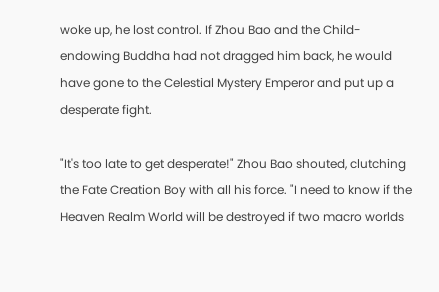woke up, he lost control. If Zhou Bao and the Child-endowing Buddha had not dragged him back, he would have gone to the Celestial Mystery Emperor and put up a desperate fight.

"It's too late to get desperate!" Zhou Bao shouted, clutching the Fate Creation Boy with all his force. "I need to know if the Heaven Realm World will be destroyed if two macro worlds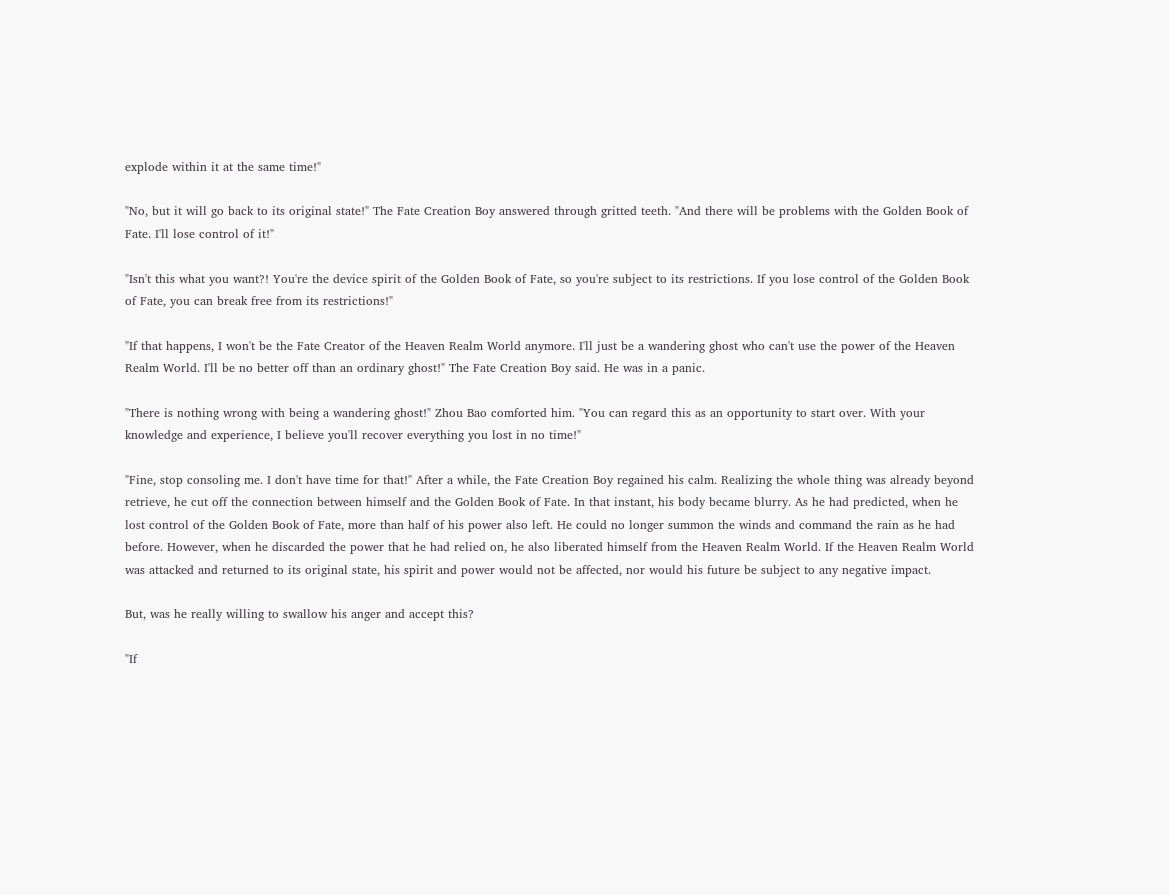explode within it at the same time!"

"No, but it will go back to its original state!" The Fate Creation Boy answered through gritted teeth. "And there will be problems with the Golden Book of Fate. I'll lose control of it!"

"Isn't this what you want?! You're the device spirit of the Golden Book of Fate, so you're subject to its restrictions. If you lose control of the Golden Book of Fate, you can break free from its restrictions!"

"If that happens, I won't be the Fate Creator of the Heaven Realm World anymore. I'll just be a wandering ghost who can't use the power of the Heaven Realm World. I'll be no better off than an ordinary ghost!" The Fate Creation Boy said. He was in a panic.

"There is nothing wrong with being a wandering ghost!" Zhou Bao comforted him. "You can regard this as an opportunity to start over. With your knowledge and experience, I believe you'll recover everything you lost in no time!"

"Fine, stop consoling me. I don't have time for that!" After a while, the Fate Creation Boy regained his calm. Realizing the whole thing was already beyond retrieve, he cut off the connection between himself and the Golden Book of Fate. In that instant, his body became blurry. As he had predicted, when he lost control of the Golden Book of Fate, more than half of his power also left. He could no longer summon the winds and command the rain as he had before. However, when he discarded the power that he had relied on, he also liberated himself from the Heaven Realm World. If the Heaven Realm World was attacked and returned to its original state, his spirit and power would not be affected, nor would his future be subject to any negative impact.

But, was he really willing to swallow his anger and accept this?

"If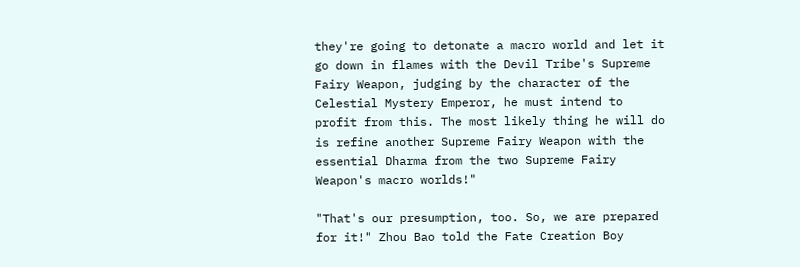they're going to detonate a macro world and let it go down in flames with the Devil Tribe's Supreme Fairy Weapon, judging by the character of the Celestial Mystery Emperor, he must intend to profit from this. The most likely thing he will do is refine another Supreme Fairy Weapon with the essential Dharma from the two Supreme Fairy Weapon's macro worlds!"

"That's our presumption, too. So, we are prepared for it!" Zhou Bao told the Fate Creation Boy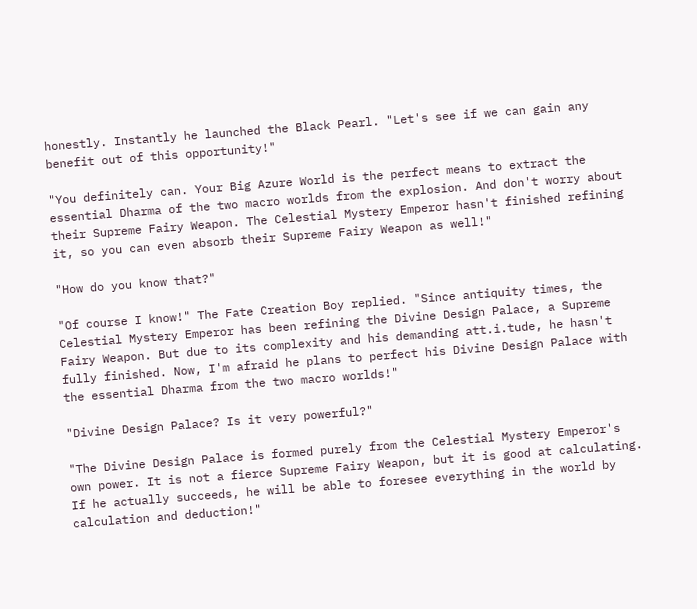honestly. Instantly he launched the Black Pearl. "Let's see if we can gain any benefit out of this opportunity!"

"You definitely can. Your Big Azure World is the perfect means to extract the essential Dharma of the two macro worlds from the explosion. And don't worry about their Supreme Fairy Weapon. The Celestial Mystery Emperor hasn't finished refining it, so you can even absorb their Supreme Fairy Weapon as well!"

"How do you know that?"

"Of course I know!" The Fate Creation Boy replied. "Since antiquity times, the Celestial Mystery Emperor has been refining the Divine Design Palace, a Supreme Fairy Weapon. But due to its complexity and his demanding att.i.tude, he hasn't fully finished. Now, I'm afraid he plans to perfect his Divine Design Palace with the essential Dharma from the two macro worlds!"

"Divine Design Palace? Is it very powerful?"

"The Divine Design Palace is formed purely from the Celestial Mystery Emperor's own power. It is not a fierce Supreme Fairy Weapon, but it is good at calculating. If he actually succeeds, he will be able to foresee everything in the world by calculation and deduction!"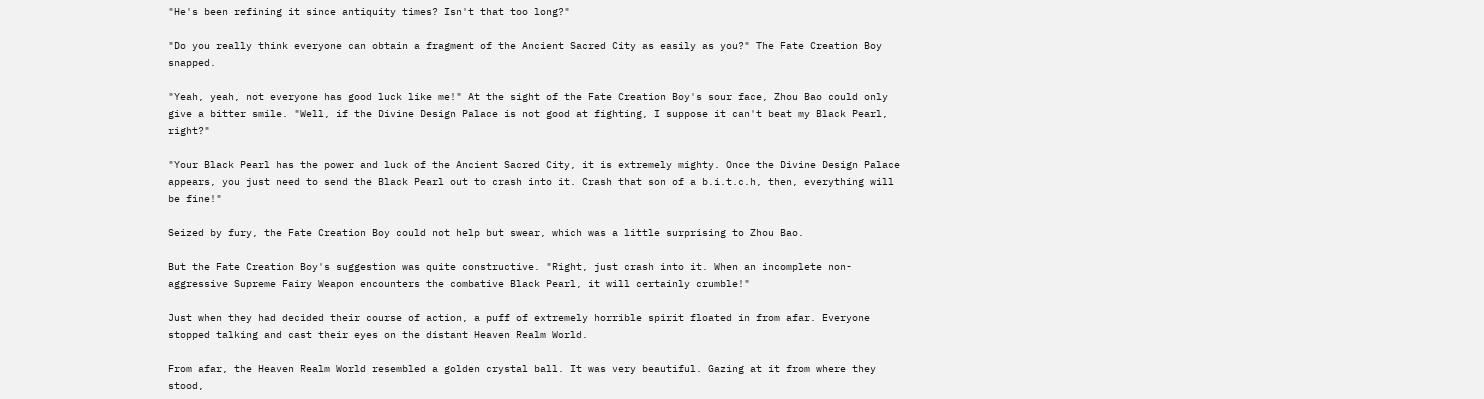"He's been refining it since antiquity times? Isn't that too long?"

"Do you really think everyone can obtain a fragment of the Ancient Sacred City as easily as you?" The Fate Creation Boy snapped.

"Yeah, yeah, not everyone has good luck like me!" At the sight of the Fate Creation Boy's sour face, Zhou Bao could only give a bitter smile. "Well, if the Divine Design Palace is not good at fighting, I suppose it can't beat my Black Pearl, right?"

"Your Black Pearl has the power and luck of the Ancient Sacred City, it is extremely mighty. Once the Divine Design Palace appears, you just need to send the Black Pearl out to crash into it. Crash that son of a b.i.t.c.h, then, everything will be fine!"

Seized by fury, the Fate Creation Boy could not help but swear, which was a little surprising to Zhou Bao.

But the Fate Creation Boy's suggestion was quite constructive. "Right, just crash into it. When an incomplete non-aggressive Supreme Fairy Weapon encounters the combative Black Pearl, it will certainly crumble!"

Just when they had decided their course of action, a puff of extremely horrible spirit floated in from afar. Everyone stopped talking and cast their eyes on the distant Heaven Realm World.

From afar, the Heaven Realm World resembled a golden crystal ball. It was very beautiful. Gazing at it from where they stood,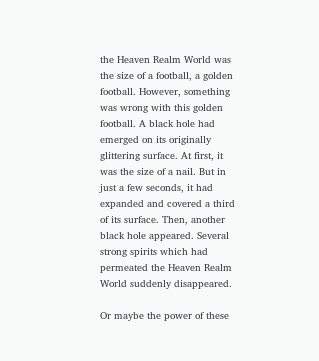the Heaven Realm World was the size of a football, a golden football. However, something was wrong with this golden football. A black hole had emerged on its originally glittering surface. At first, it was the size of a nail. But in just a few seconds, it had expanded and covered a third of its surface. Then, another black hole appeared. Several strong spirits which had permeated the Heaven Realm World suddenly disappeared.

Or maybe the power of these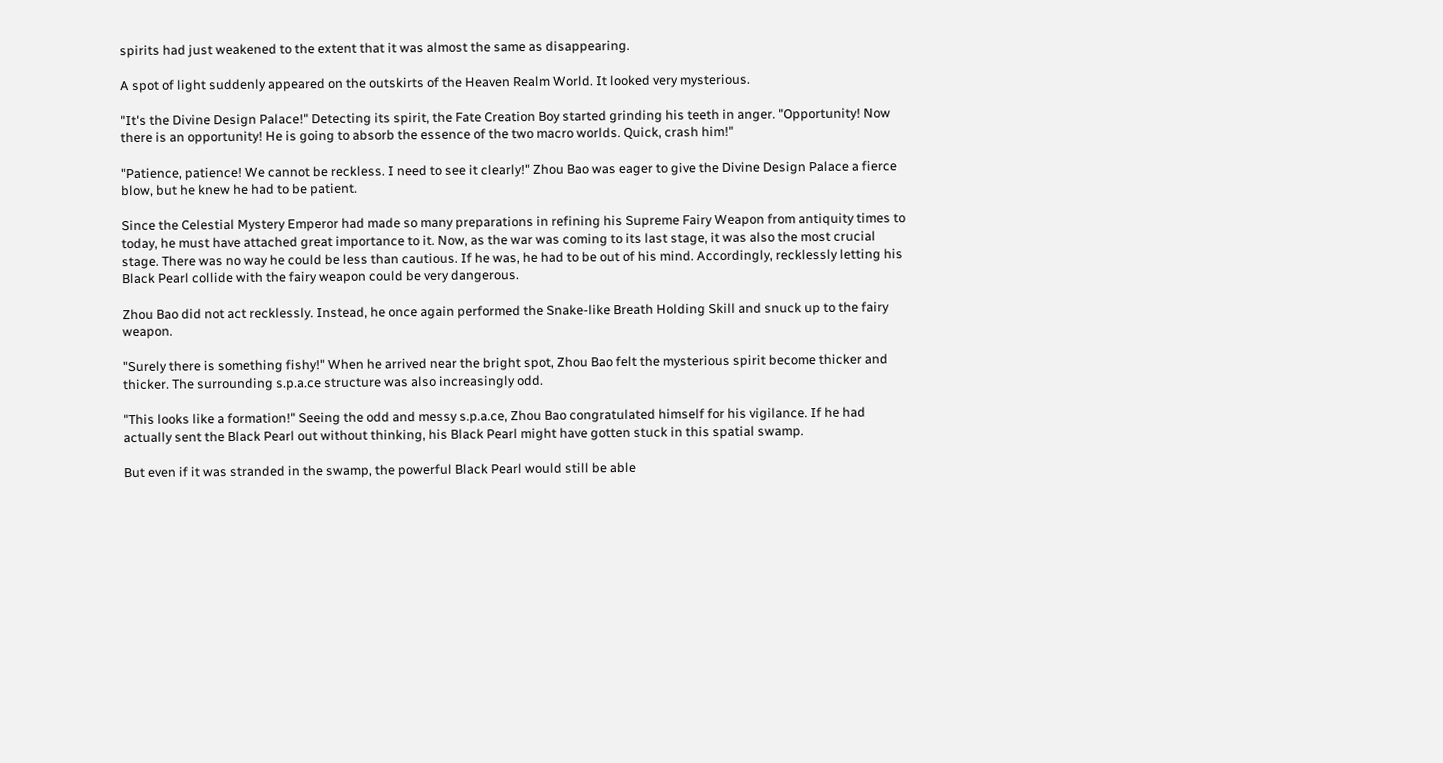spirits had just weakened to the extent that it was almost the same as disappearing.

A spot of light suddenly appeared on the outskirts of the Heaven Realm World. It looked very mysterious.

"It's the Divine Design Palace!" Detecting its spirit, the Fate Creation Boy started grinding his teeth in anger. "Opportunity! Now there is an opportunity! He is going to absorb the essence of the two macro worlds. Quick, crash him!"

"Patience, patience! We cannot be reckless. I need to see it clearly!" Zhou Bao was eager to give the Divine Design Palace a fierce blow, but he knew he had to be patient.

Since the Celestial Mystery Emperor had made so many preparations in refining his Supreme Fairy Weapon from antiquity times to today, he must have attached great importance to it. Now, as the war was coming to its last stage, it was also the most crucial stage. There was no way he could be less than cautious. If he was, he had to be out of his mind. Accordingly, recklessly letting his Black Pearl collide with the fairy weapon could be very dangerous.

Zhou Bao did not act recklessly. Instead, he once again performed the Snake-like Breath Holding Skill and snuck up to the fairy weapon.

"Surely there is something fishy!" When he arrived near the bright spot, Zhou Bao felt the mysterious spirit become thicker and thicker. The surrounding s.p.a.ce structure was also increasingly odd.

"This looks like a formation!" Seeing the odd and messy s.p.a.ce, Zhou Bao congratulated himself for his vigilance. If he had actually sent the Black Pearl out without thinking, his Black Pearl might have gotten stuck in this spatial swamp.

But even if it was stranded in the swamp, the powerful Black Pearl would still be able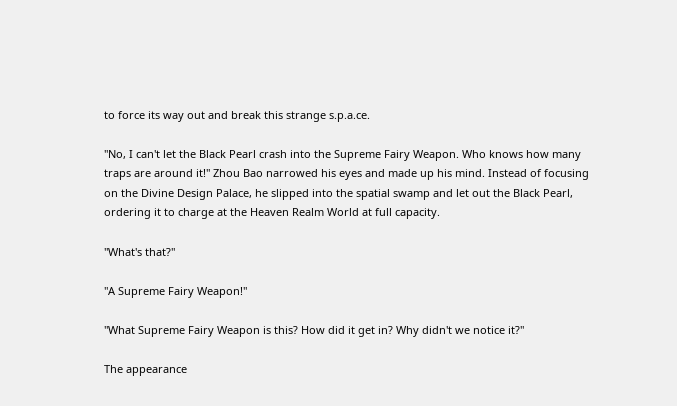to force its way out and break this strange s.p.a.ce.

"No, I can't let the Black Pearl crash into the Supreme Fairy Weapon. Who knows how many traps are around it!" Zhou Bao narrowed his eyes and made up his mind. Instead of focusing on the Divine Design Palace, he slipped into the spatial swamp and let out the Black Pearl, ordering it to charge at the Heaven Realm World at full capacity.

"What's that?"

"A Supreme Fairy Weapon!"

"What Supreme Fairy Weapon is this? How did it get in? Why didn't we notice it?"

The appearance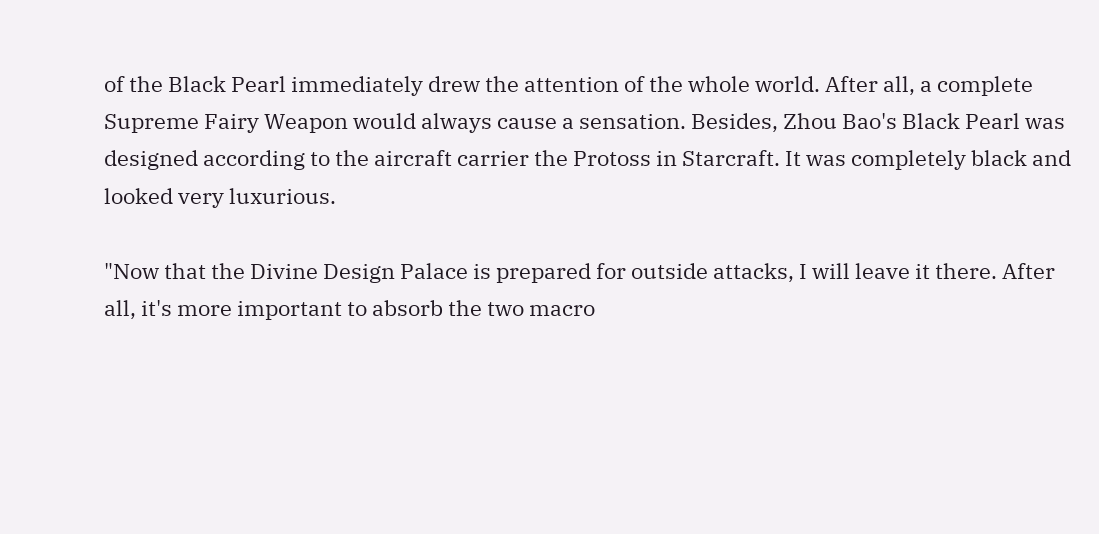of the Black Pearl immediately drew the attention of the whole world. After all, a complete Supreme Fairy Weapon would always cause a sensation. Besides, Zhou Bao's Black Pearl was designed according to the aircraft carrier the Protoss in Starcraft. It was completely black and looked very luxurious.

"Now that the Divine Design Palace is prepared for outside attacks, I will leave it there. After all, it's more important to absorb the two macro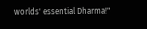worlds' essential Dharma!"